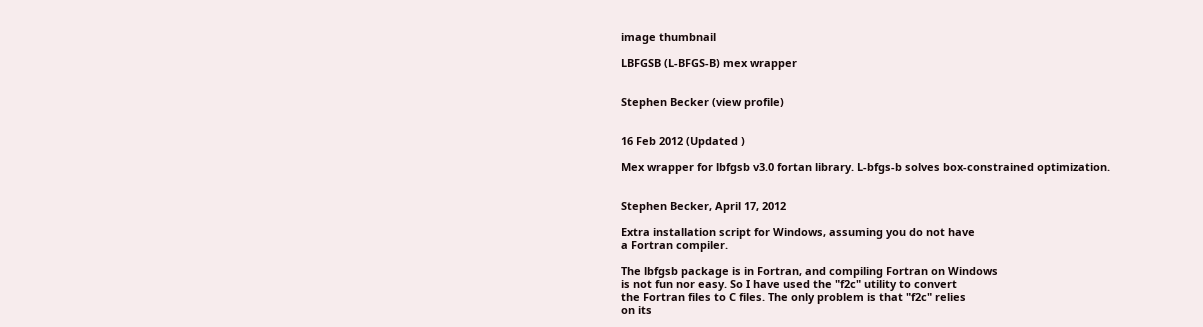image thumbnail

LBFGSB (L-BFGS-B) mex wrapper


Stephen Becker (view profile)


16 Feb 2012 (Updated )

Mex wrapper for lbfgsb v3.0 fortan library. L-bfgs-b solves box-constrained optimization.


Stephen Becker, April 17, 2012

Extra installation script for Windows, assuming you do not have
a Fortran compiler.

The lbfgsb package is in Fortran, and compiling Fortran on Windows
is not fun nor easy. So I have used the "f2c" utility to convert
the Fortran files to C files. The only problem is that "f2c" relies
on its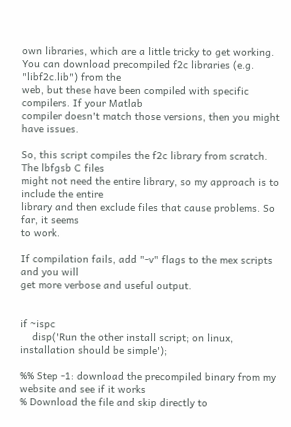own libraries, which are a little tricky to get working.
You can download precompiled f2c libraries (e.g. "libf2c.lib") from the
web, but these have been compiled with specific compilers. If your Matlab
compiler doesn't match those versions, then you might have issues.

So, this script compiles the f2c library from scratch. The lbfgsb C files
might not need the entire library, so my approach is to include the entire
library and then exclude files that cause problems. So far, it seems
to work.

If compilation fails, add "-v" flags to the mex scripts and you will
get more verbose and useful output.


if ~ispc
    disp('Run the other install script; on linux, installation should be simple');

%% Step -1: download the precompiled binary from my website and see if it works
% Download the file and skip directly to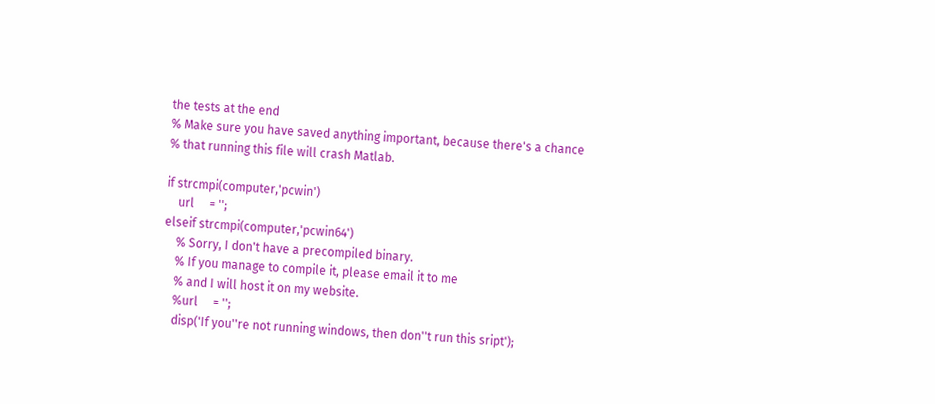the tests at the end
% Make sure you have saved anything important, because there's a chance
% that running this file will crash Matlab.

if strcmpi(computer,'pcwin')
    url     = '';
elseif strcmpi(computer,'pcwin64')
    % Sorry, I don't have a precompiled binary.
    % If you manage to compile it, please email it to me
    % and I will host it on my website.
    %url     = '';
    disp('If you''re not running windows, then don''t run this sript');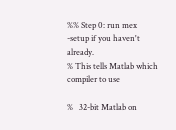%% Step 0: run mex -setup if you haven't already.
% This tells Matlab which compiler to use

%   32-bit Matlab on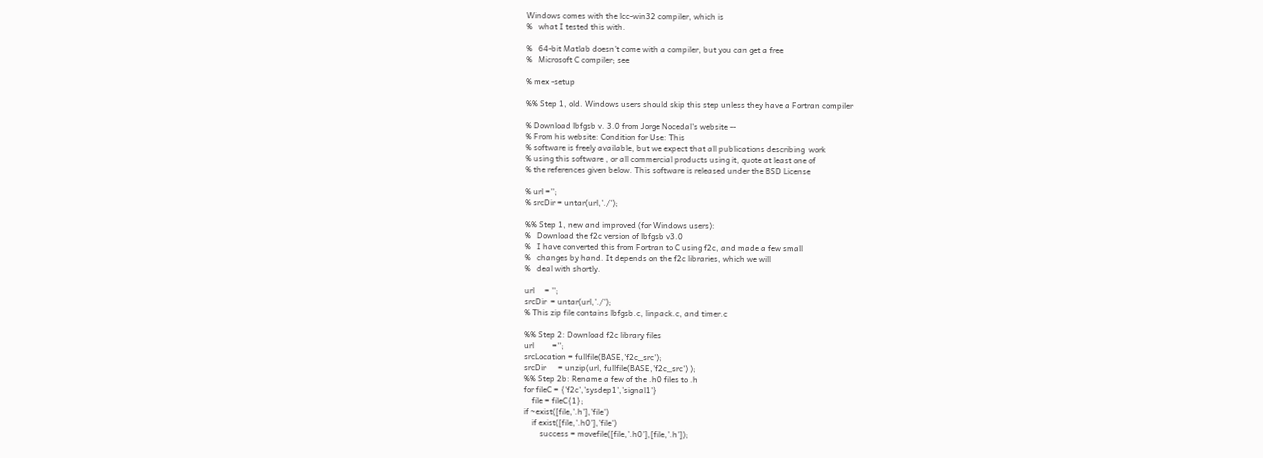Windows comes with the lcc-win32 compiler, which is
%   what I tested this with.

%   64-bit Matlab doesn't come with a compiler, but you can get a free
%   Microsoft C compiler; see

% mex -setup

%% Step 1, old. Windows users should skip this step unless they have a Fortran compiler

% Download lbfgsb v. 3.0 from Jorge Nocedal's website --
% From his website: Condition for Use: This
% software is freely available, but we expect that all publications describing  work
% using this software , or all commercial products using it, quote at least one of
% the references given below. This software is released under the BSD License

% url ='';
% srcDir = untar(url,'./');

%% Step 1, new and improved (for Windows users):
%   Download the f2c version of lbfgsb v3.0
%   I have converted this from Fortran to C using f2c, and made a few small
%   changes by hand. It depends on the f2c libraries, which we will
%   deal with shortly.

url     = '';
srcDir  = untar(url,'./');
% This zip file contains lbfgsb.c, linpack.c, and timer.c

%% Step 2: Download f2c library files
url         ='';
srcLocation = fullfile(BASE,'f2c_src');
srcDir      = unzip(url, fullfile(BASE,'f2c_src') );
%% Step 2b: Rename a few of the .h0 files to .h
for fileC = {'f2c','sysdep1','signal1'}
    file = fileC{1};
if ~exist([file,'.h'],'file')
    if exist([file,'.h0'],'file')
        success = movefile([file,'.h0'],[file,'.h']);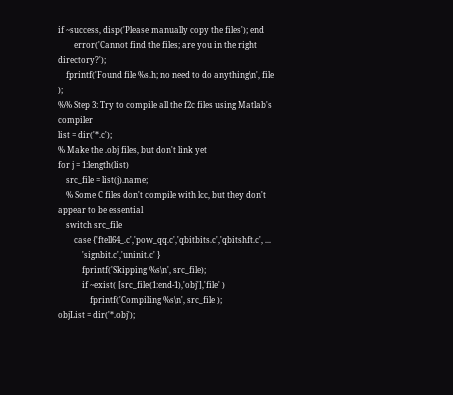if ~success, disp('Please manually copy the files'); end
        error('Cannot find the files; are you in the right directory?');
    fprintf('Found file %s.h; no need to do anything\n', file );
%% Step 3: Try to compile all the f2c files using Matlab's compiler
list = dir('*.c');
% Make the .obj files, but don't link yet
for j = 1:length(list)
    src_file = list(j).name;
    % Some C files don't compile with lcc, but they don't appear to be essential
    switch src_file
        case {'ftell64_.c','pow_qq.c','qbitbits.c','qbitshft.c', ...
            'signbit.c','uninit.c' }
            fprintf('Skipping %s\n', src_file);
            if ~exist( [src_file(1:end-1),'obj'],'file' )
                fprintf('Compiling %s\n', src_file );
objList = dir('*.obj');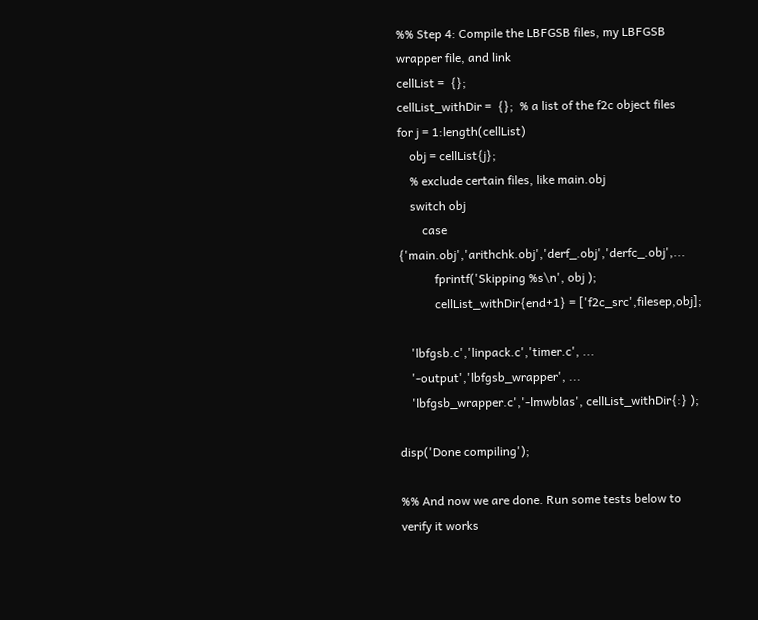%% Step 4: Compile the LBFGSB files, my LBFGSB wrapper file, and link
cellList =  {};
cellList_withDir =  {};  % a list of the f2c object files
for j = 1:length(cellList)
    obj = cellList{j};
    % exclude certain files, like main.obj
    switch obj
        case {'main.obj','arithchk.obj','derf_.obj','derfc_.obj',...
            fprintf('Skipping %s\n', obj );
            cellList_withDir{end+1} = ['f2c_src',filesep,obj];

    'lbfgsb.c','linpack.c','timer.c', ...
    '-output','lbfgsb_wrapper', ...
    'lbfgsb_wrapper.c','-lmwblas', cellList_withDir{:} );

disp('Done compiling');

%% And now we are done. Run some tests below to verify it works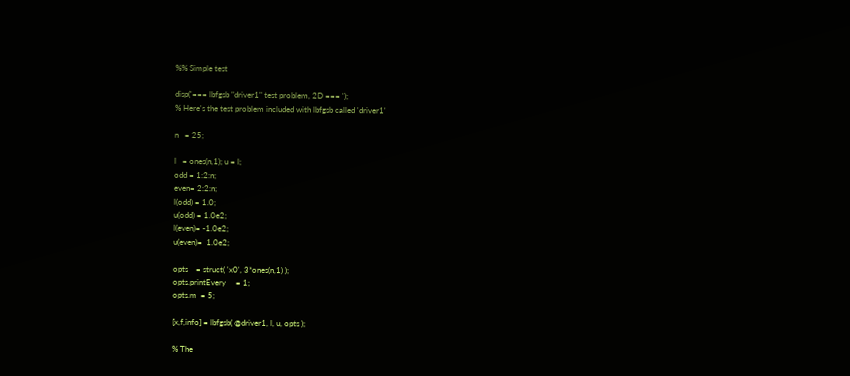%% Simple test

disp('=== lbfgsb "driver1" test problem, 2D === ');
% Here's the test problem included with lbfgsb called 'driver1'

n   = 25;

l   = ones(n,1); u = l;
odd = 1:2:n;
even= 2:2:n;
l(odd) = 1.0;
u(odd) = 1.0e2;
l(even)= -1.0e2;
u(even)=  1.0e2;

opts    = struct( 'x0', 3*ones(n,1) );
opts.printEvery     = 1;
opts.m  = 5;

[x,f,info] = lbfgsb( @driver1, l, u, opts );

% The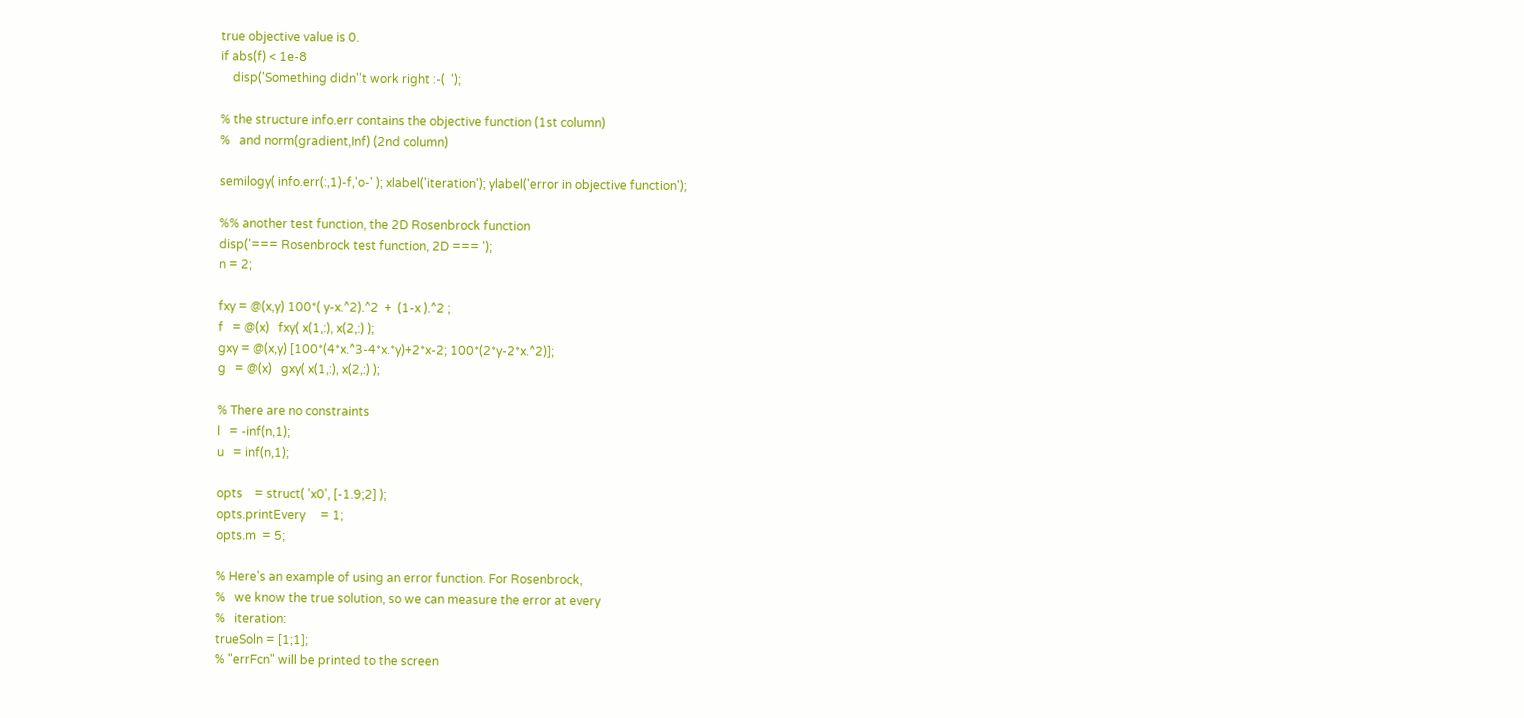true objective value is 0.
if abs(f) < 1e-8
    disp('Something didn''t work right :-(  ');

% the structure info.err contains the objective function (1st column)
%   and norm(gradient,Inf) (2nd column)

semilogy( info.err(:,1)-f,'o-' ); xlabel('iteration'); ylabel('error in objective function');

%% another test function, the 2D Rosenbrock function
disp('=== Rosenbrock test function, 2D === ');
n = 2;

fxy = @(x,y) 100*( y-x.^2).^2  +  (1-x ).^2 ;
f   = @(x)   fxy( x(1,:), x(2,:) );
gxy = @(x,y) [100*(4*x.^3-4*x.*y)+2*x-2; 100*(2*y-2*x.^2)];
g   = @(x)   gxy( x(1,:), x(2,:) );

% There are no constraints
l   = -inf(n,1);
u   = inf(n,1);

opts    = struct( 'x0', [-1.9;2] );
opts.printEvery     = 1;
opts.m  = 5;

% Here's an example of using an error function. For Rosenbrock,
%   we know the true solution, so we can measure the error at every
%   iteration:
trueSoln = [1;1];
% "errFcn" will be printed to the screen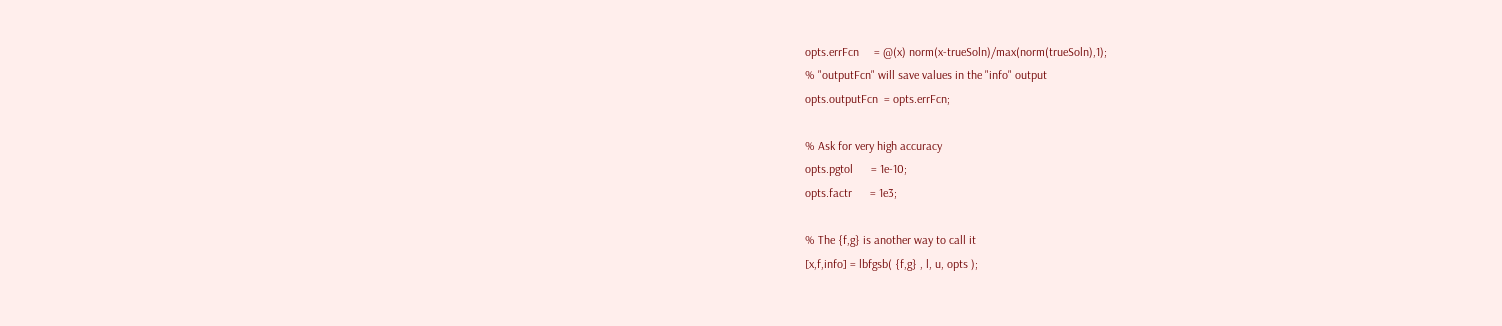opts.errFcn     = @(x) norm(x-trueSoln)/max(norm(trueSoln),1);
% "outputFcn" will save values in the "info" output
opts.outputFcn  = opts.errFcn;

% Ask for very high accuracy
opts.pgtol      = 1e-10;
opts.factr      = 1e3;

% The {f,g} is another way to call it
[x,f,info] = lbfgsb( {f,g} , l, u, opts );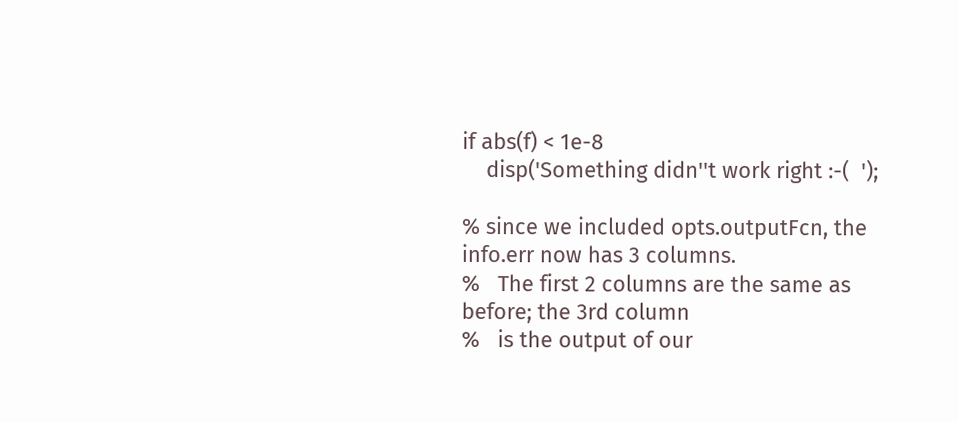if abs(f) < 1e-8
    disp('Something didn''t work right :-(  ');

% since we included opts.outputFcn, the info.err now has 3 columns.
%   The first 2 columns are the same as before; the 3rd column
%   is the output of our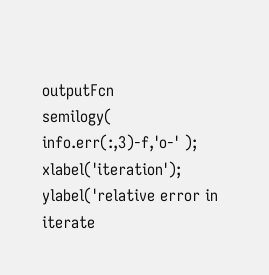outputFcn
semilogy( info.err(:,3)-f,'o-' ); xlabel('iteration'); ylabel('relative error in iterate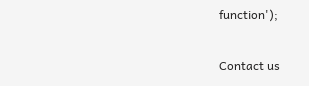function');

Contact us